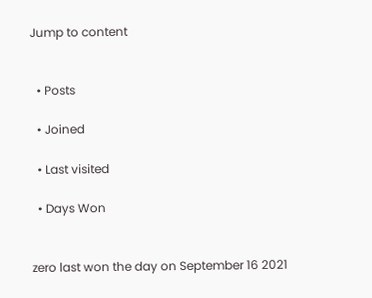Jump to content


  • Posts

  • Joined

  • Last visited

  • Days Won


zero last won the day on September 16 2021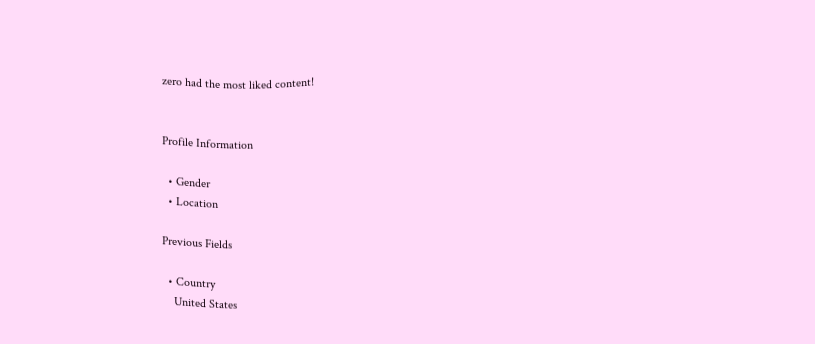zero had the most liked content!


Profile Information

  • Gender
  • Location

Previous Fields

  • Country
    United States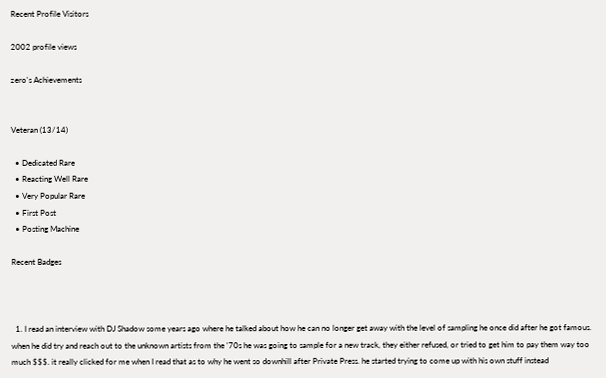Recent Profile Visitors

2002 profile views

zero's Achievements


Veteran (13/14)

  • Dedicated Rare
  • Reacting Well Rare
  • Very Popular Rare
  • First Post
  • Posting Machine

Recent Badges



  1. I read an interview with DJ Shadow some years ago where he talked about how he can no longer get away with the level of sampling he once did after he got famous. when he did try and reach out to the unknown artists from the '70s he was going to sample for a new track, they either refused, or tried to get him to pay them way too much $$$. it really clicked for me when I read that as to why he went so downhill after Private Press. he started trying to come up with his own stuff instead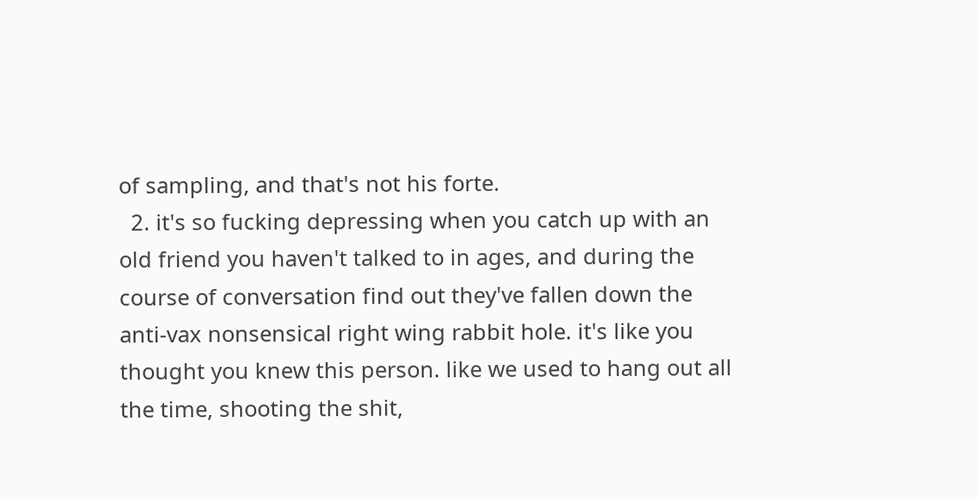of sampling, and that's not his forte.
  2. it's so fucking depressing when you catch up with an old friend you haven't talked to in ages, and during the course of conversation find out they've fallen down the anti-vax nonsensical right wing rabbit hole. it's like you thought you knew this person. like we used to hang out all the time, shooting the shit,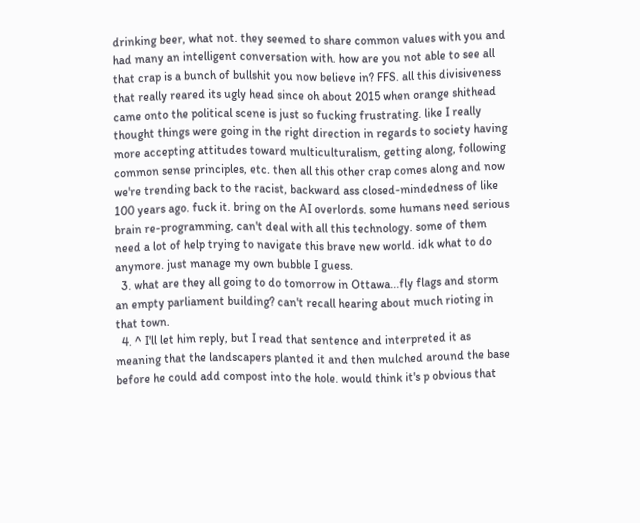drinking beer, what not. they seemed to share common values with you and had many an intelligent conversation with. how are you not able to see all that crap is a bunch of bullshit you now believe in? FFS. all this divisiveness that really reared its ugly head since oh about 2015 when orange shithead came onto the political scene is just so fucking frustrating. like I really thought things were going in the right direction in regards to society having more accepting attitudes toward multiculturalism, getting along, following common sense principles, etc. then all this other crap comes along and now we're trending back to the racist, backward ass closed-mindedness of like 100 years ago. fuck it. bring on the AI overlords. some humans need serious brain re-programming, can't deal with all this technology. some of them need a lot of help trying to navigate this brave new world. idk what to do anymore. just manage my own bubble I guess.
  3. what are they all going to do tomorrow in Ottawa...fly flags and storm an empty parliament building? can't recall hearing about much rioting in that town.
  4. ^ I'll let him reply, but I read that sentence and interpreted it as meaning that the landscapers planted it and then mulched around the base before he could add compost into the hole. would think it's p obvious that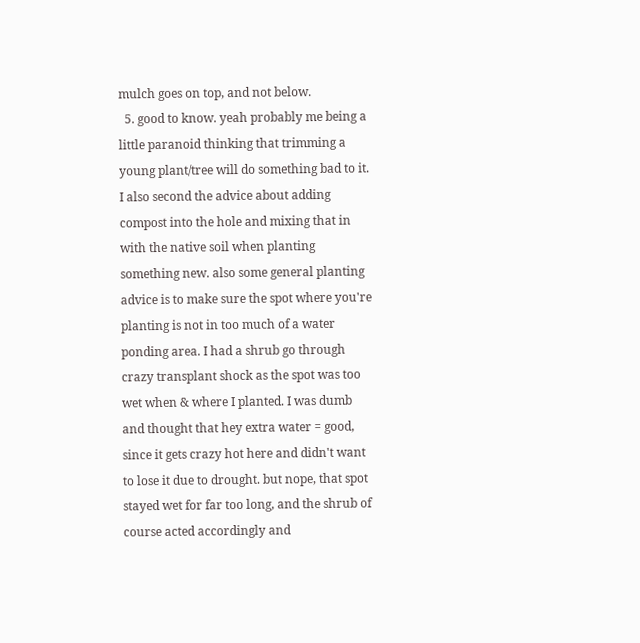mulch goes on top, and not below.
  5. good to know. yeah probably me being a little paranoid thinking that trimming a young plant/tree will do something bad to it. I also second the advice about adding compost into the hole and mixing that in with the native soil when planting something new. also some general planting advice is to make sure the spot where you're planting is not in too much of a water ponding area. I had a shrub go through crazy transplant shock as the spot was too wet when & where I planted. I was dumb and thought that hey extra water = good, since it gets crazy hot here and didn't want to lose it due to drought. but nope, that spot stayed wet for far too long, and the shrub of course acted accordingly and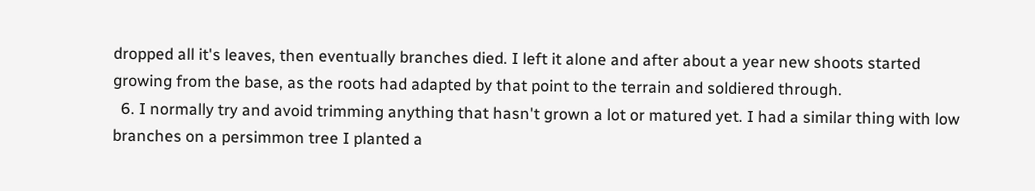dropped all it's leaves, then eventually branches died. I left it alone and after about a year new shoots started growing from the base, as the roots had adapted by that point to the terrain and soldiered through.
  6. I normally try and avoid trimming anything that hasn't grown a lot or matured yet. I had a similar thing with low branches on a persimmon tree I planted a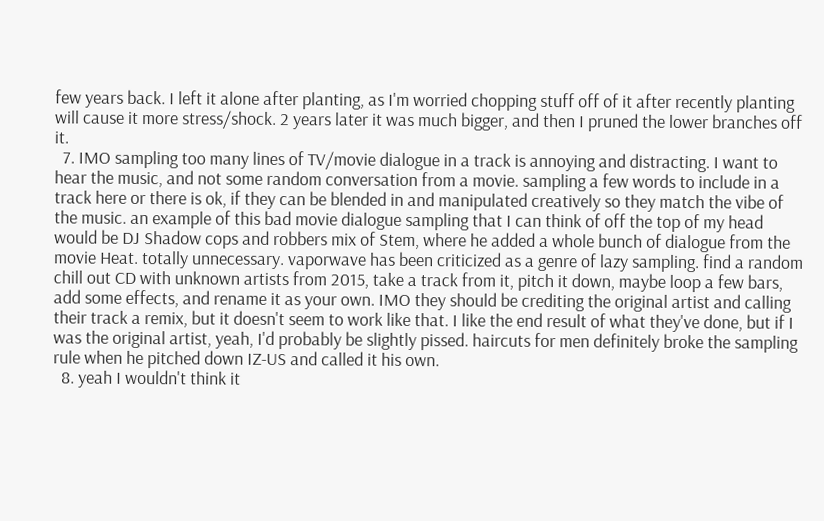few years back. I left it alone after planting, as I'm worried chopping stuff off of it after recently planting will cause it more stress/shock. 2 years later it was much bigger, and then I pruned the lower branches off it.
  7. IMO sampling too many lines of TV/movie dialogue in a track is annoying and distracting. I want to hear the music, and not some random conversation from a movie. sampling a few words to include in a track here or there is ok, if they can be blended in and manipulated creatively so they match the vibe of the music. an example of this bad movie dialogue sampling that I can think of off the top of my head would be DJ Shadow cops and robbers mix of Stem, where he added a whole bunch of dialogue from the movie Heat. totally unnecessary. vaporwave has been criticized as a genre of lazy sampling. find a random chill out CD with unknown artists from 2015, take a track from it, pitch it down, maybe loop a few bars, add some effects, and rename it as your own. IMO they should be crediting the original artist and calling their track a remix, but it doesn't seem to work like that. I like the end result of what they've done, but if I was the original artist, yeah, I'd probably be slightly pissed. haircuts for men definitely broke the sampling rule when he pitched down IZ-US and called it his own.
  8. yeah I wouldn't think it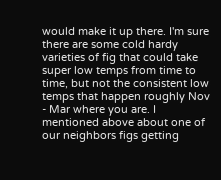would make it up there. I'm sure there are some cold hardy varieties of fig that could take super low temps from time to time, but not the consistent low temps that happen roughly Nov - Mar where you are. I mentioned above about one of our neighbors figs getting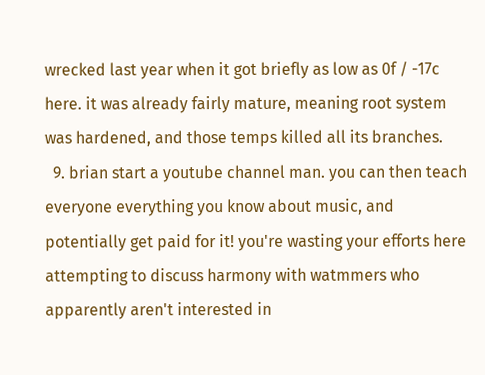wrecked last year when it got briefly as low as 0f / -17c here. it was already fairly mature, meaning root system was hardened, and those temps killed all its branches.
  9. brian start a youtube channel man. you can then teach everyone everything you know about music, and potentially get paid for it! you're wasting your efforts here attempting to discuss harmony with watmmers who apparently aren't interested in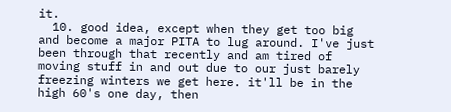it.
  10. good idea, except when they get too big and become a major PITA to lug around. I've just been through that recently and am tired of moving stuff in and out due to our just barely freezing winters we get here. it'll be in the high 60's one day, then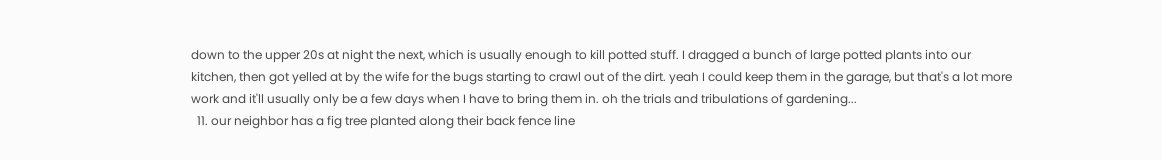down to the upper 20s at night the next, which is usually enough to kill potted stuff. I dragged a bunch of large potted plants into our kitchen, then got yelled at by the wife for the bugs starting to crawl out of the dirt. yeah I could keep them in the garage, but that's a lot more work and it'll usually only be a few days when I have to bring them in. oh the trials and tribulations of gardening...
  11. our neighbor has a fig tree planted along their back fence line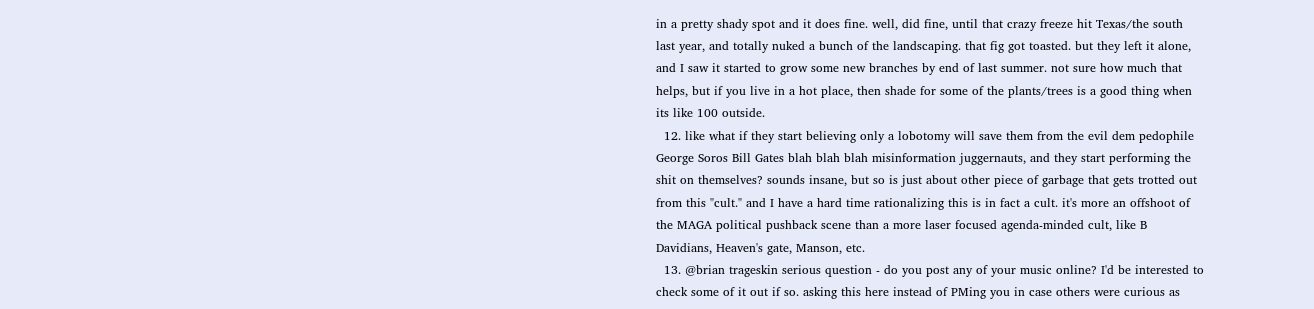in a pretty shady spot and it does fine. well, did fine, until that crazy freeze hit Texas/the south last year, and totally nuked a bunch of the landscaping. that fig got toasted. but they left it alone, and I saw it started to grow some new branches by end of last summer. not sure how much that helps, but if you live in a hot place, then shade for some of the plants/trees is a good thing when its like 100 outside.
  12. like what if they start believing only a lobotomy will save them from the evil dem pedophile George Soros Bill Gates blah blah blah misinformation juggernauts, and they start performing the shit on themselves? sounds insane, but so is just about other piece of garbage that gets trotted out from this "cult." and I have a hard time rationalizing this is in fact a cult. it's more an offshoot of the MAGA political pushback scene than a more laser focused agenda-minded cult, like B Davidians, Heaven's gate, Manson, etc.
  13. @brian trageskin serious question - do you post any of your music online? I'd be interested to check some of it out if so. asking this here instead of PMing you in case others were curious as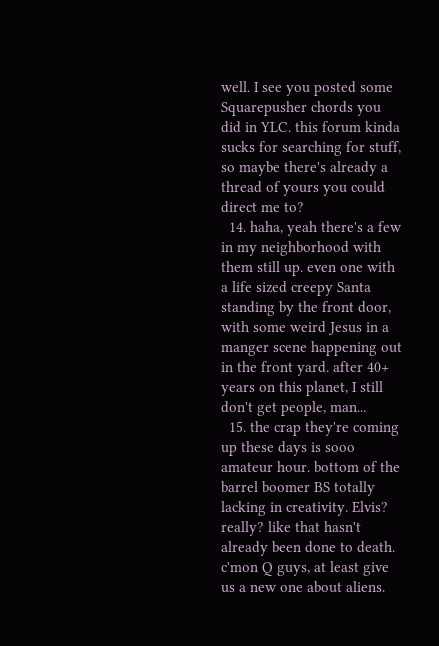well. I see you posted some Squarepusher chords you did in YLC. this forum kinda sucks for searching for stuff, so maybe there's already a thread of yours you could direct me to?
  14. haha, yeah there's a few in my neighborhood with them still up. even one with a life sized creepy Santa standing by the front door, with some weird Jesus in a manger scene happening out in the front yard. after 40+ years on this planet, I still don't get people, man...
  15. the crap they're coming up these days is sooo amateur hour. bottom of the barrel boomer BS totally lacking in creativity. Elvis? really? like that hasn't already been done to death. c'mon Q guys, at least give us a new one about aliens.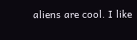aliens are cool. I like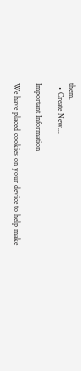them.
  • Create New...

Important Information

We have placed cookies on your device to help make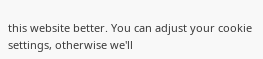this website better. You can adjust your cookie settings, otherwise we'll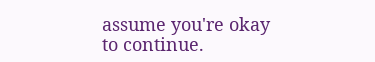assume you're okay to continue.